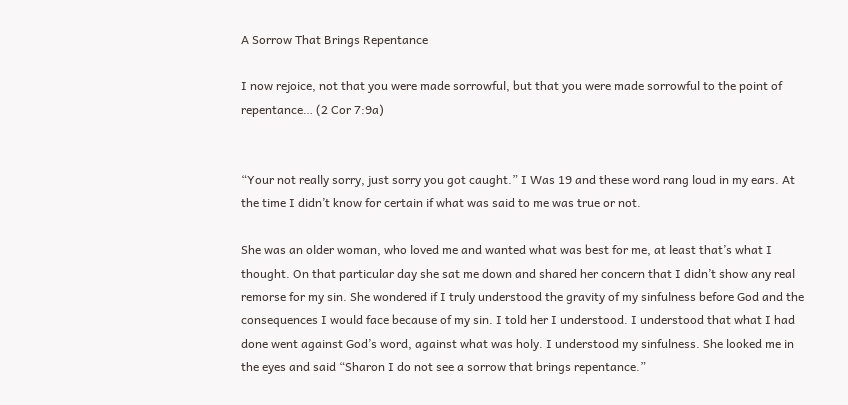A Sorrow That Brings Repentance

I now rejoice, not that you were made sorrowful, but that you were made sorrowful to the point of repentance… (2 Cor 7:9a)


“Your not really sorry, just sorry you got caught.” I Was 19 and these word rang loud in my ears. At the time I didn’t know for certain if what was said to me was true or not.

She was an older woman, who loved me and wanted what was best for me, at least that’s what I thought. On that particular day she sat me down and shared her concern that I didn’t show any real remorse for my sin. She wondered if I truly understood the gravity of my sinfulness before God and the consequences I would face because of my sin. I told her I understood. I understood that what I had done went against God’s word, against what was holy. I understood my sinfulness. She looked me in the eyes and said “Sharon I do not see a sorrow that brings repentance.”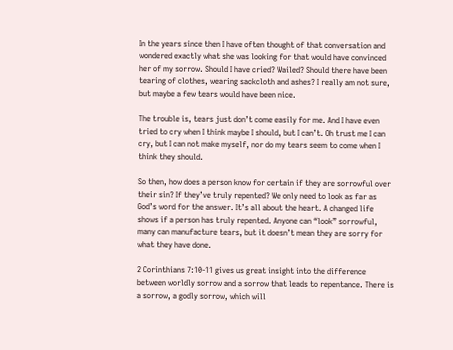In the years since then I have often thought of that conversation and wondered exactly what she was looking for that would have convinced her of my sorrow. Should I have cried? Wailed? Should there have been tearing of clothes, wearing sackcloth and ashes? I really am not sure, but maybe a few tears would have been nice.

The trouble is, tears just don’t come easily for me. And I have even tried to cry when I think maybe I should, but I can’t. Oh trust me I can cry, but I can not make myself, nor do my tears seem to come when I think they should.

So then, how does a person know for certain if they are sorrowful over their sin? If they’ve truly repented? We only need to look as far as God’s word for the answer. It’s all about the heart. A changed life shows if a person has truly repented. Anyone can “look” sorrowful, many can manufacture tears, but it doesn’t mean they are sorry for what they have done.

2 Corinthians 7:10-11 gives us great insight into the difference between worldly sorrow and a sorrow that leads to repentance. There is a sorrow, a godly sorrow, which will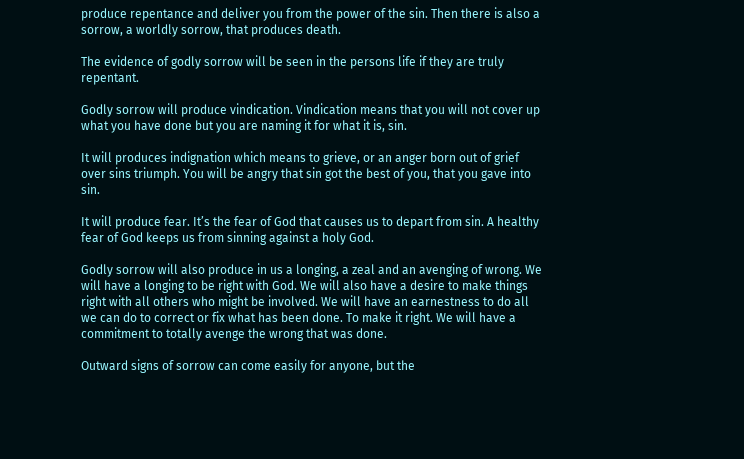produce repentance and deliver you from the power of the sin. Then there is also a sorrow, a worldly sorrow, that produces death.

The evidence of godly sorrow will be seen in the persons life if they are truly repentant.

Godly sorrow will produce vindication. Vindication means that you will not cover up what you have done but you are naming it for what it is, sin.

It will produces indignation which means to grieve, or an anger born out of grief over sins triumph. You will be angry that sin got the best of you, that you gave into sin.

It will produce fear. It’s the fear of God that causes us to depart from sin. A healthy fear of God keeps us from sinning against a holy God.

Godly sorrow will also produce in us a longing, a zeal and an avenging of wrong. We will have a longing to be right with God. We will also have a desire to make things right with all others who might be involved. We will have an earnestness to do all we can do to correct or fix what has been done. To make it right. We will have a commitment to totally avenge the wrong that was done.

Outward signs of sorrow can come easily for anyone, but the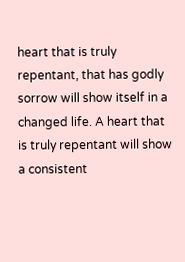heart that is truly repentant, that has godly sorrow will show itself in a changed life. A heart that is truly repentant will show a consistent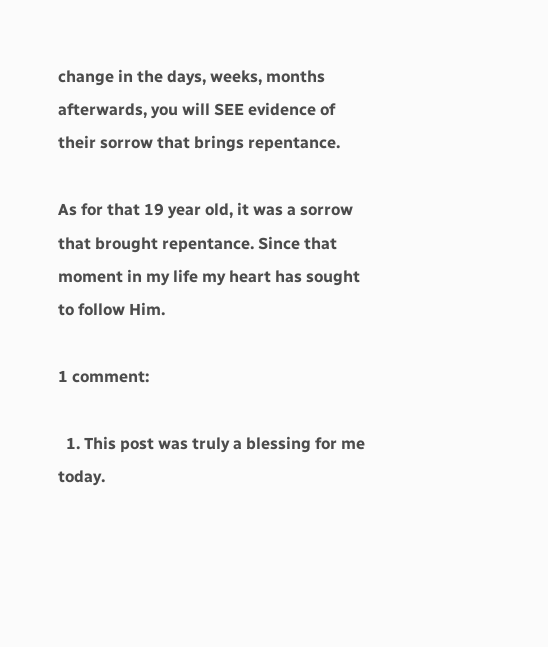change in the days, weeks, months afterwards, you will SEE evidence of their sorrow that brings repentance.

As for that 19 year old, it was a sorrow that brought repentance. Since that moment in my life my heart has sought to follow Him.

1 comment:

  1. This post was truly a blessing for me today.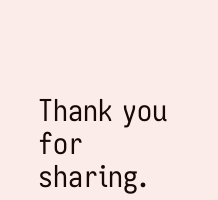Thank you for sharing.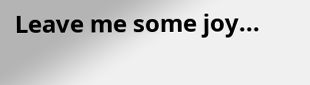Leave me some joy...